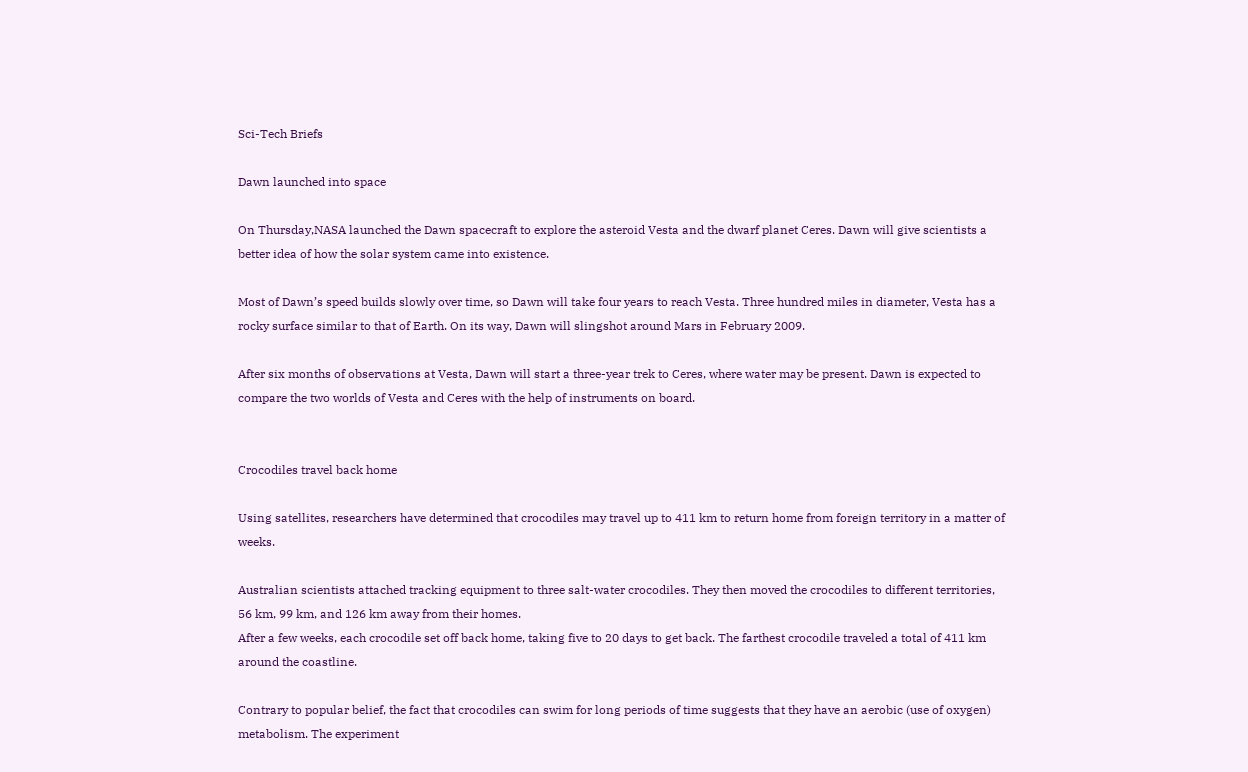Sci-Tech Briefs

Dawn launched into space

On Thursday,NASA launched the Dawn spacecraft to explore the asteroid Vesta and the dwarf planet Ceres. Dawn will give scientists a better idea of how the solar system came into existence.

Most of Dawn’s speed builds slowly over time, so Dawn will take four years to reach Vesta. Three hundred miles in diameter, Vesta has a rocky surface similar to that of Earth. On its way, Dawn will slingshot around Mars in February 2009.

After six months of observations at Vesta, Dawn will start a three-year trek to Ceres, where water may be present. Dawn is expected to compare the two worlds of Vesta and Ceres with the help of instruments on board.


Crocodiles travel back home

Using satellites, researchers have determined that crocodiles may travel up to 411 km to return home from foreign territory in a matter of weeks.

Australian scientists attached tracking equipment to three salt-water crocodiles. They then moved the crocodiles to different territories, 56 km, 99 km, and 126 km away from their homes.
After a few weeks, each crocodile set off back home, taking five to 20 days to get back. The farthest crocodile traveled a total of 411 km around the coastline.

Contrary to popular belief, the fact that crocodiles can swim for long periods of time suggests that they have an aerobic (use of oxygen) metabolism. The experiment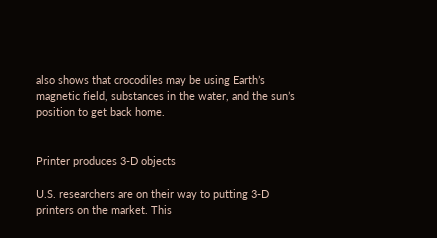also shows that crocodiles may be using Earth’s magnetic field, substances in the water, and the sun’s position to get back home.


Printer produces 3-D objects

U.S. researchers are on their way to putting 3-D printers on the market. This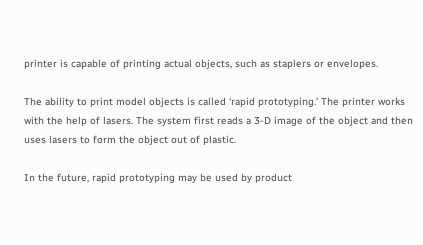printer is capable of printing actual objects, such as staplers or envelopes.

The ability to print model objects is called ‘rapid prototyping.’ The printer works with the help of lasers. The system first reads a 3-D image of the object and then uses lasers to form the object out of plastic.

In the future, rapid prototyping may be used by product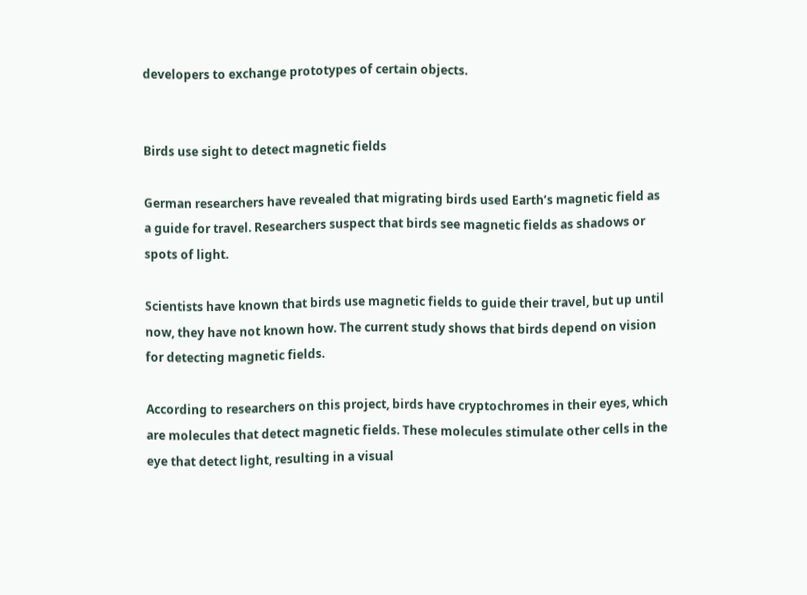developers to exchange prototypes of certain objects.


Birds use sight to detect magnetic fields

German researchers have revealed that migrating birds used Earth’s magnetic field as a guide for travel. Researchers suspect that birds see magnetic fields as shadows or spots of light.

Scientists have known that birds use magnetic fields to guide their travel, but up until now, they have not known how. The current study shows that birds depend on vision for detecting magnetic fields.

According to researchers on this project, birds have cryptochromes in their eyes, which are molecules that detect magnetic fields. These molecules stimulate other cells in the eye that detect light, resulting in a visual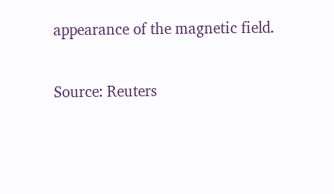appearance of the magnetic field.

Source: Reuters